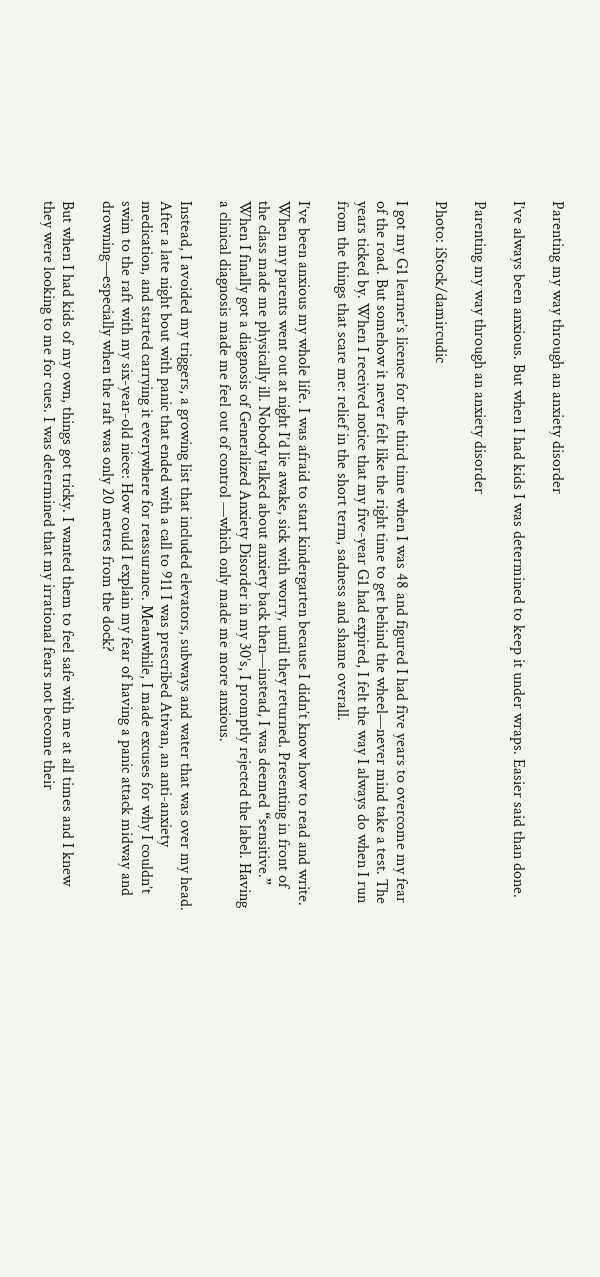Parenting my way through an anxiety disorder

I’ve always been anxious. But when I had kids I was determined to keep it under wraps. Easier said than done.

Parenting my way through an anxiety disorder

Photo: iStock/damircudic

I got my G1 learner’s licence for the third time when I was 48 and figured I had five years to overcome my fear of the road. But somehow it never felt like the right time to get behind the wheel—never mind take a test. The years ticked by. When I received notice that my five-year G1 had expired, I felt the way I always do when I run from the things that scare me: relief in the short term, sadness and shame overall.

I’ve been anxious my whole life. I was afraid to start kindergarten because I didn’t know how to read and write. When my parents went out at night I’d lie awake, sick with worry, until they returned. Presenting in front of the class made me physically ill. Nobody talked about anxiety back then—instead, I was deemed “sensitive.” When I finally got a diagnosis of Generalized Anxiety Disorder in my 30’s, I promptly rejected the label. Having a clinical diagnosis made me feel out of control —which only made me more anxious.

Instead, I avoided my triggers, a growing list that included elevators, subways and water that was over my head. After a late night bout with panic that ended with a call to 911 I was prescribed Ativan, an anti-anxiety medication, and started carrying it everywhere for reassurance. Meanwhile, I made excuses for why I couldn’t swim to the raft with my six-year-old niece: How could I explain my fear of having a panic attack midway and drowning—especially when the raft was only 20 metres from the dock?

But when I had kids of my own, things got tricky. I wanted them to feel safe with me at all times and I knew they were looking to me for cues. I was determined that my irrational fears not become their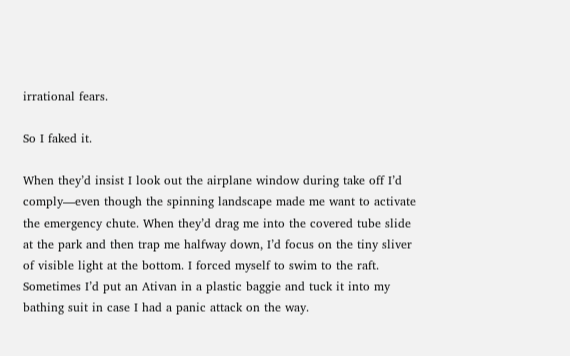irrational fears.

So I faked it.

When they’d insist I look out the airplane window during take off I’d comply—even though the spinning landscape made me want to activate the emergency chute. When they’d drag me into the covered tube slide at the park and then trap me halfway down, I’d focus on the tiny sliver of visible light at the bottom. I forced myself to swim to the raft. Sometimes I’d put an Ativan in a plastic baggie and tuck it into my bathing suit in case I had a panic attack on the way.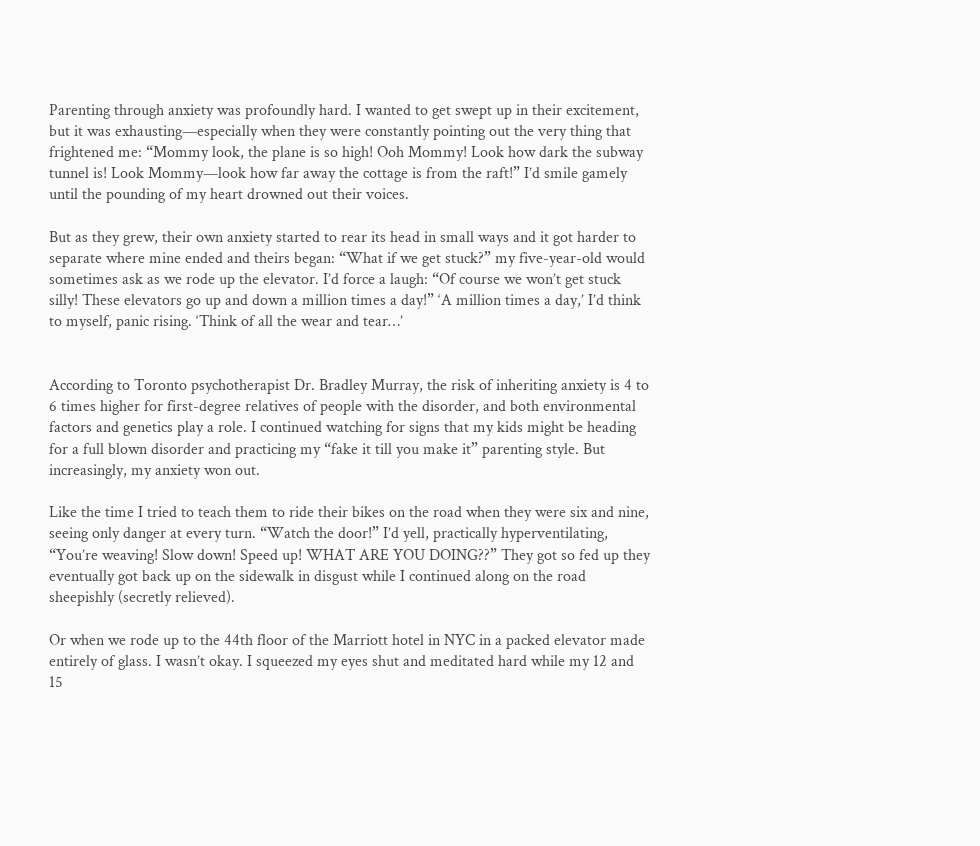Parenting through anxiety was profoundly hard. I wanted to get swept up in their excitement, but it was exhausting—especially when they were constantly pointing out the very thing that frightened me: “Mommy look, the plane is so high! Ooh Mommy! Look how dark the subway tunnel is! Look Mommy—look how far away the cottage is from the raft!” I’d smile gamely until the pounding of my heart drowned out their voices.

But as they grew, their own anxiety started to rear its head in small ways and it got harder to separate where mine ended and theirs began: “What if we get stuck?” my five-year-old would sometimes ask as we rode up the elevator. I’d force a laugh: “Of course we won’t get stuck silly! These elevators go up and down a million times a day!” ‘A million times a day,’ I’d think to myself, panic rising. ‘Think of all the wear and tear…’


According to Toronto psychotherapist Dr. Bradley Murray, the risk of inheriting anxiety is 4 to 6 times higher for first-degree relatives of people with the disorder, and both environmental factors and genetics play a role. I continued watching for signs that my kids might be heading for a full blown disorder and practicing my “fake it till you make it” parenting style. But increasingly, my anxiety won out.

Like the time I tried to teach them to ride their bikes on the road when they were six and nine, seeing only danger at every turn. “Watch the door!” I’d yell, practically hyperventilating, “You’re weaving! Slow down! Speed up! WHAT ARE YOU DOING??” They got so fed up they eventually got back up on the sidewalk in disgust while I continued along on the road sheepishly (secretly relieved).

Or when we rode up to the 44th floor of the Marriott hotel in NYC in a packed elevator made entirely of glass. I wasn’t okay. I squeezed my eyes shut and meditated hard while my 12 and 15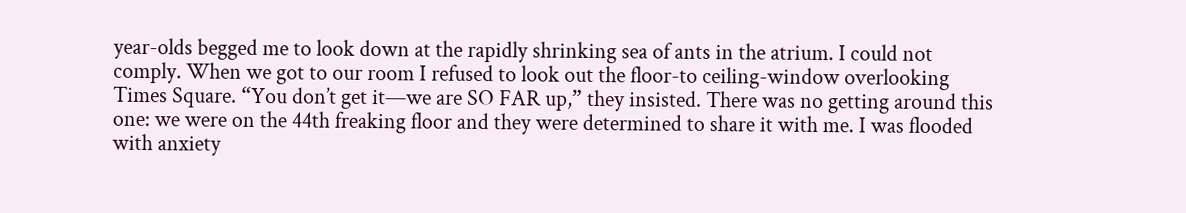year-olds begged me to look down at the rapidly shrinking sea of ants in the atrium. I could not comply. When we got to our room I refused to look out the floor-to ceiling-window overlooking Times Square. “You don’t get it—we are SO FAR up,” they insisted. There was no getting around this one: we were on the 44th freaking floor and they were determined to share it with me. I was flooded with anxiety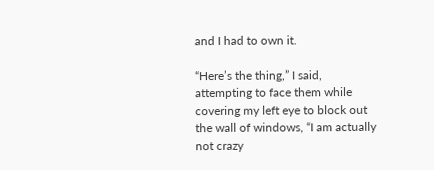and I had to own it.

“Here’s the thing,” I said, attempting to face them while covering my left eye to block out the wall of windows, “I am actually not crazy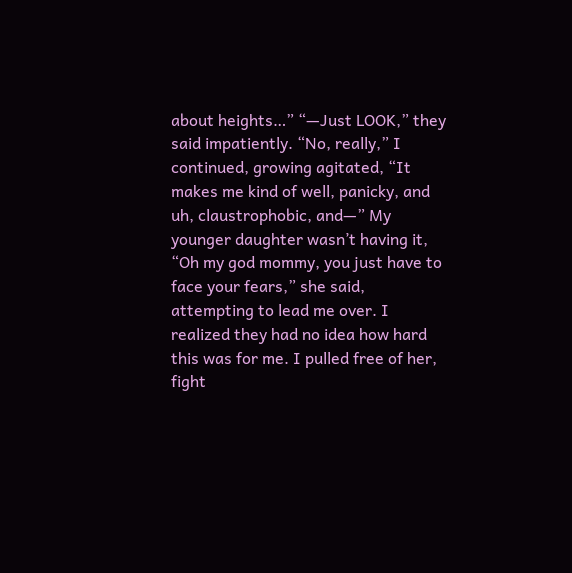about heights…” “—Just LOOK,” they said impatiently. “No, really,” I continued, growing agitated, “It makes me kind of well, panicky, and uh, claustrophobic, and—” My younger daughter wasn’t having it, “Oh my god mommy, you just have to face your fears,” she said, attempting to lead me over. I realized they had no idea how hard this was for me. I pulled free of her, fight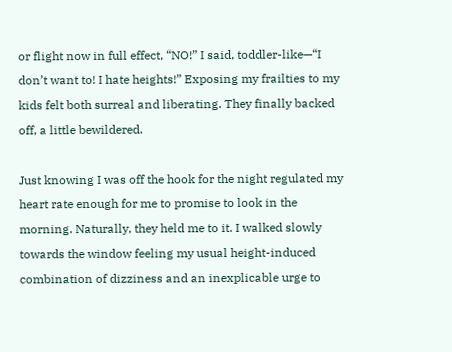or flight now in full effect, “NO!” I said, toddler-like—“I don’t want to! I hate heights!” Exposing my frailties to my kids felt both surreal and liberating. They finally backed off, a little bewildered.

Just knowing I was off the hook for the night regulated my heart rate enough for me to promise to look in the morning. Naturally, they held me to it. I walked slowly towards the window feeling my usual height-induced combination of dizziness and an inexplicable urge to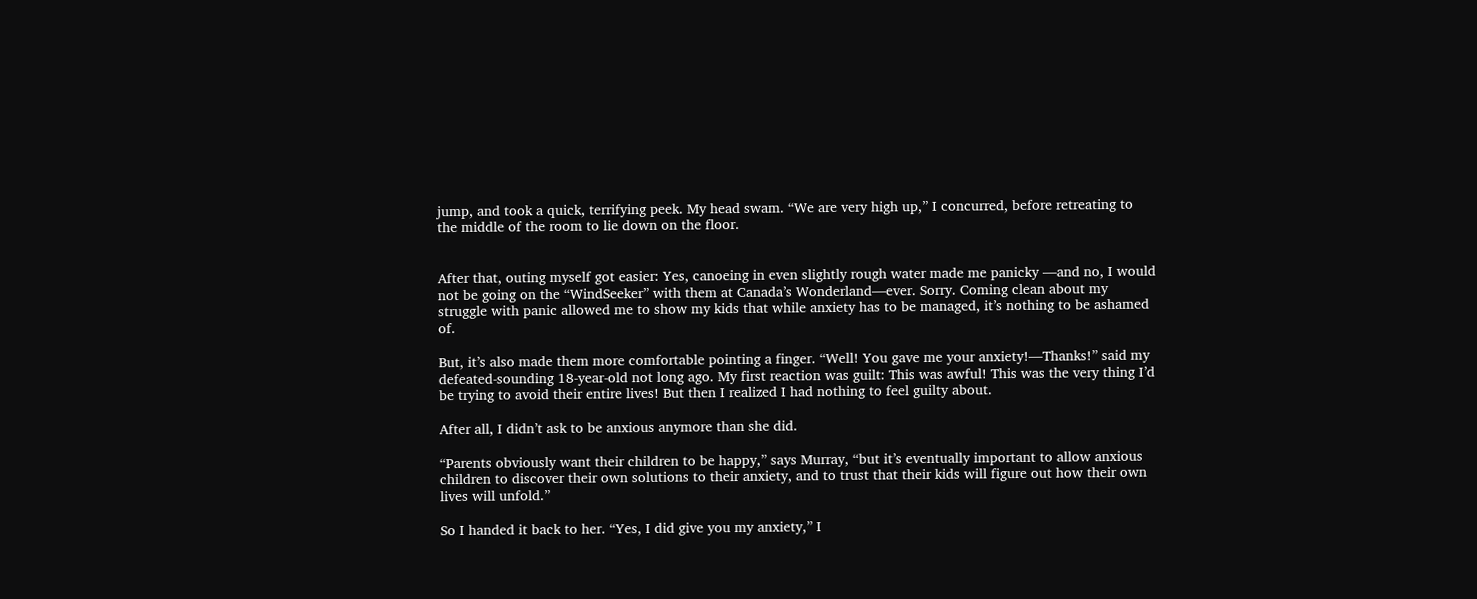jump, and took a quick, terrifying peek. My head swam. “We are very high up,” I concurred, before retreating to the middle of the room to lie down on the floor.


After that, outing myself got easier: Yes, canoeing in even slightly rough water made me panicky —and no, I would not be going on the “WindSeeker” with them at Canada’s Wonderland—ever. Sorry. Coming clean about my struggle with panic allowed me to show my kids that while anxiety has to be managed, it’s nothing to be ashamed of.

But, it’s also made them more comfortable pointing a finger. “Well! You gave me your anxiety!—Thanks!” said my defeated-sounding 18-year-old not long ago. My first reaction was guilt: This was awful! This was the very thing I’d be trying to avoid their entire lives! But then I realized I had nothing to feel guilty about.

After all, I didn’t ask to be anxious anymore than she did.

“Parents obviously want their children to be happy,” says Murray, “but it’s eventually important to allow anxious children to discover their own solutions to their anxiety, and to trust that their kids will figure out how their own lives will unfold.”

So I handed it back to her. “Yes, I did give you my anxiety,” I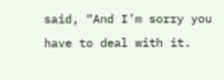said, “And I’m sorry you have to deal with it.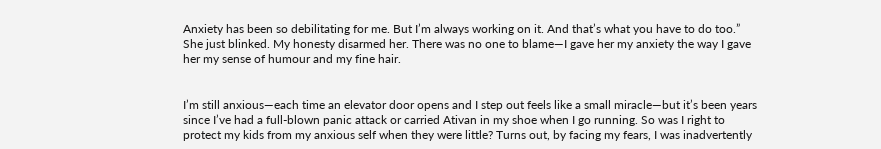Anxiety has been so debilitating for me. But I’m always working on it. And that’s what you have to do too.” She just blinked. My honesty disarmed her. There was no one to blame—I gave her my anxiety the way I gave her my sense of humour and my fine hair.


I’m still anxious—each time an elevator door opens and I step out feels like a small miracle—but it’s been years since I’ve had a full-blown panic attack or carried Ativan in my shoe when I go running. So was I right to protect my kids from my anxious self when they were little? Turns out, by facing my fears, I was inadvertently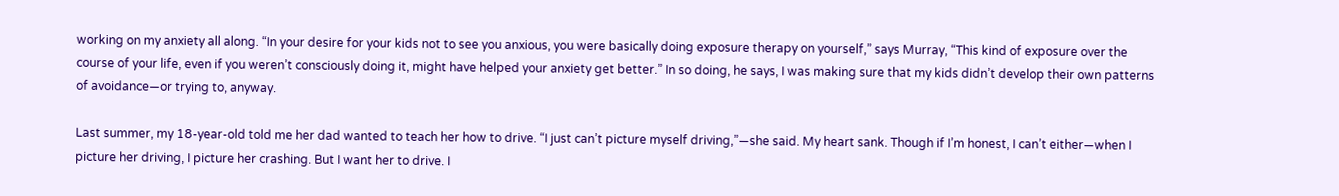working on my anxiety all along. “In your desire for your kids not to see you anxious, you were basically doing exposure therapy on yourself,” says Murray, “This kind of exposure over the course of your life, even if you weren’t consciously doing it, might have helped your anxiety get better.” In so doing, he says, I was making sure that my kids didn’t develop their own patterns of avoidance—or trying to, anyway.

Last summer, my 18-year-old told me her dad wanted to teach her how to drive. “I just can’t picture myself driving,”—she said. My heart sank. Though if I’m honest, I can’t either—when I picture her driving, I picture her crashing. But I want her to drive. I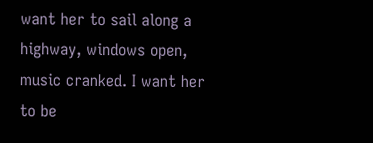want her to sail along a highway, windows open, music cranked. I want her to be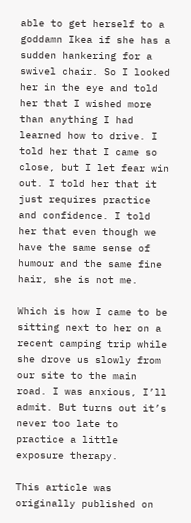able to get herself to a goddamn Ikea if she has a sudden hankering for a swivel chair. So I looked her in the eye and told her that I wished more than anything I had learned how to drive. I told her that I came so close, but I let fear win out. I told her that it just requires practice and confidence. I told her that even though we have the same sense of humour and the same fine hair, she is not me.

Which is how I came to be sitting next to her on a recent camping trip while she drove us slowly from our site to the main road. I was anxious, I’ll admit. But turns out it’s never too late to practice a little exposure therapy.

This article was originally published on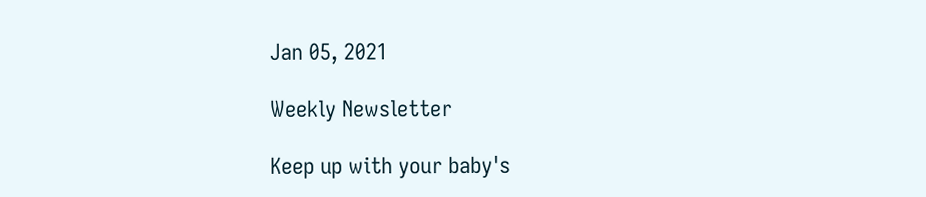Jan 05, 2021

Weekly Newsletter

Keep up with your baby's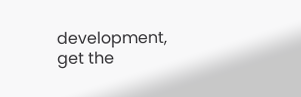development, get the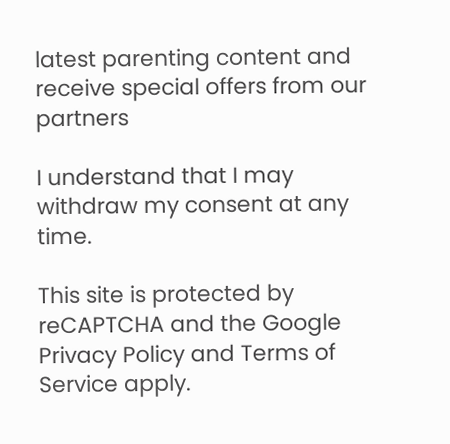latest parenting content and receive special offers from our partners

I understand that I may withdraw my consent at any time.

This site is protected by reCAPTCHA and the Google Privacy Policy and Terms of Service apply.